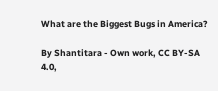What are the Biggest Bugs in America?

By Shantitara - Own work, CC BY-SA 4.0,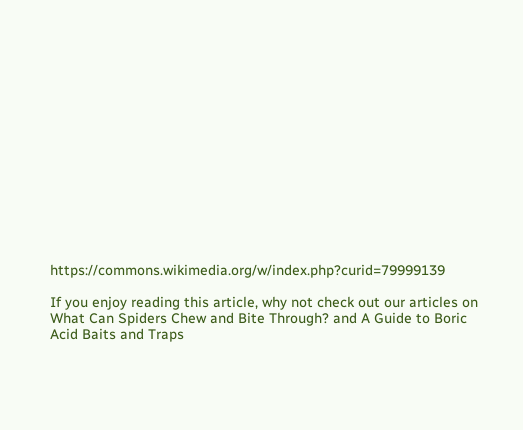https://commons.wikimedia.org/w/index.php?curid=79999139

If you enjoy reading this article, why not check out our articles on What Can Spiders Chew and Bite Through? and A Guide to Boric Acid Baits and Traps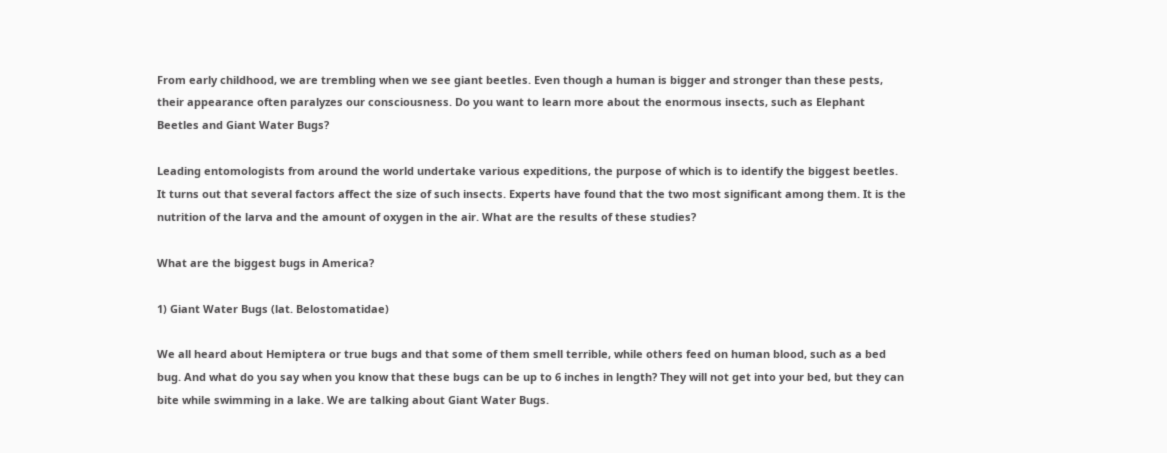From early childhood, we are trembling when we see giant beetles. Even though a human is bigger and stronger than these pests, their appearance often paralyzes our consciousness. Do you want to learn more about the enormous insects, such as Elephant Beetles and Giant Water Bugs?

Leading entomologists from around the world undertake various expeditions, the purpose of which is to identify the biggest beetles. It turns out that several factors affect the size of such insects. Experts have found that the two most significant among them. It is the nutrition of the larva and the amount of oxygen in the air. What are the results of these studies?

What are the biggest bugs in America?

1) Giant Water Bugs (lat. Belostomatidae)

We all heard about Hemiptera or true bugs and that some of them smell terrible, while others feed on human blood, such as a bed bug. And what do you say when you know that these bugs can be up to 6 inches in length? They will not get into your bed, but they can bite while swimming in a lake. We are talking about Giant Water Bugs.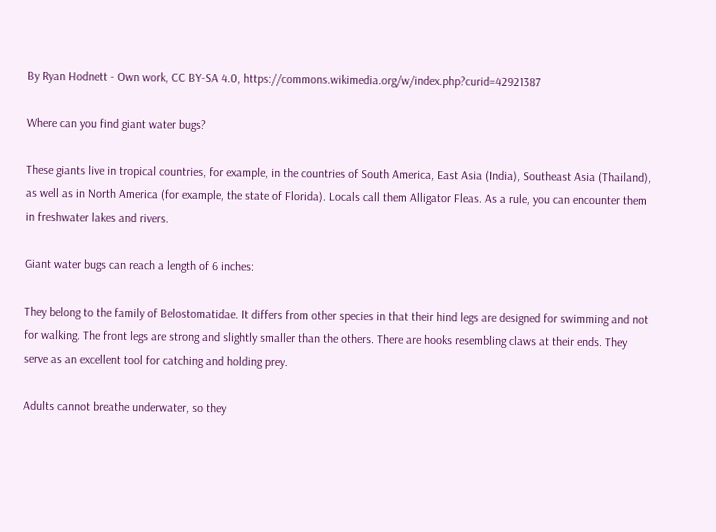By Ryan Hodnett - Own work, CC BY-SA 4.0, https://commons.wikimedia.org/w/index.php?curid=42921387

Where can you find giant water bugs?

These giants live in tropical countries, for example, in the countries of South America, East Asia (India), Southeast Asia (Thailand), as well as in North America (for example, the state of Florida). Locals call them Alligator Fleas. As a rule, you can encounter them in freshwater lakes and rivers.

Giant water bugs can reach a length of 6 inches:

They belong to the family of Belostomatidae. It differs from other species in that their hind legs are designed for swimming and not for walking. The front legs are strong and slightly smaller than the others. There are hooks resembling claws at their ends. They serve as an excellent tool for catching and holding prey.

Adults cannot breathe underwater, so they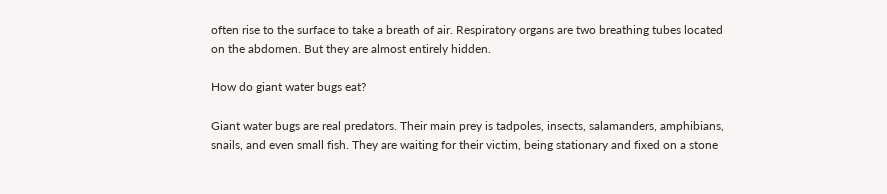often rise to the surface to take a breath of air. Respiratory organs are two breathing tubes located on the abdomen. But they are almost entirely hidden.

How do giant water bugs eat?

Giant water bugs are real predators. Their main prey is tadpoles, insects, salamanders, amphibians, snails, and even small fish. They are waiting for their victim, being stationary and fixed on a stone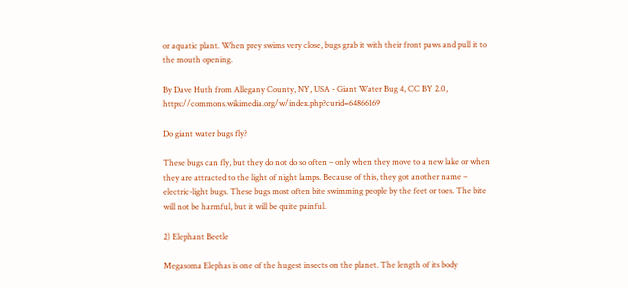or aquatic plant. When prey swims very close, bugs grab it with their front paws and pull it to the mouth opening.

By Dave Huth from Allegany County, NY, USA - Giant Water Bug 4, CC BY 2.0, https://commons.wikimedia.org/w/index.php?curid=64866169

Do giant water bugs fly?

These bugs can fly, but they do not do so often – only when they move to a new lake or when they are attracted to the light of night lamps. Because of this, they got another name – electric-light bugs. These bugs most often bite swimming people by the feet or toes. The bite will not be harmful, but it will be quite painful.

2) Elephant Beetle

Megasoma Elephas is one of the hugest insects on the planet. The length of its body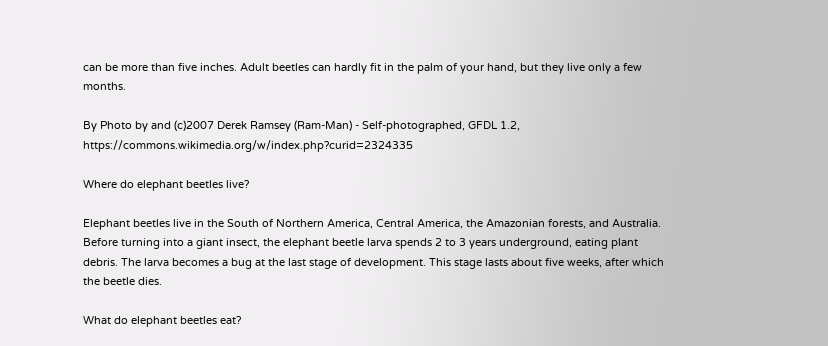can be more than five inches. Adult beetles can hardly fit in the palm of your hand, but they live only a few months.

By Photo by and (c)2007 Derek Ramsey (Ram-Man) - Self-photographed, GFDL 1.2, https://commons.wikimedia.org/w/index.php?curid=2324335

Where do elephant beetles live?

Elephant beetles live in the South of Northern America, Central America, the Amazonian forests, and Australia. Before turning into a giant insect, the elephant beetle larva spends 2 to 3 years underground, eating plant debris. The larva becomes a bug at the last stage of development. This stage lasts about five weeks, after which the beetle dies.

What do elephant beetles eat?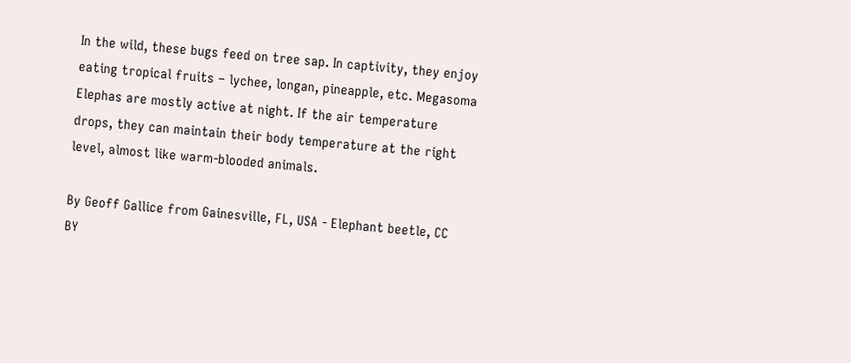In the wild, these bugs feed on tree sap. In captivity, they enjoy eating tropical fruits – lychee, longan, pineapple, etc. Megasoma Elephas are mostly active at night. If the air temperature drops, they can maintain their body temperature at the right level, almost like warm-blooded animals.

By Geoff Gallice from Gainesville, FL, USA - Elephant beetle, CC BY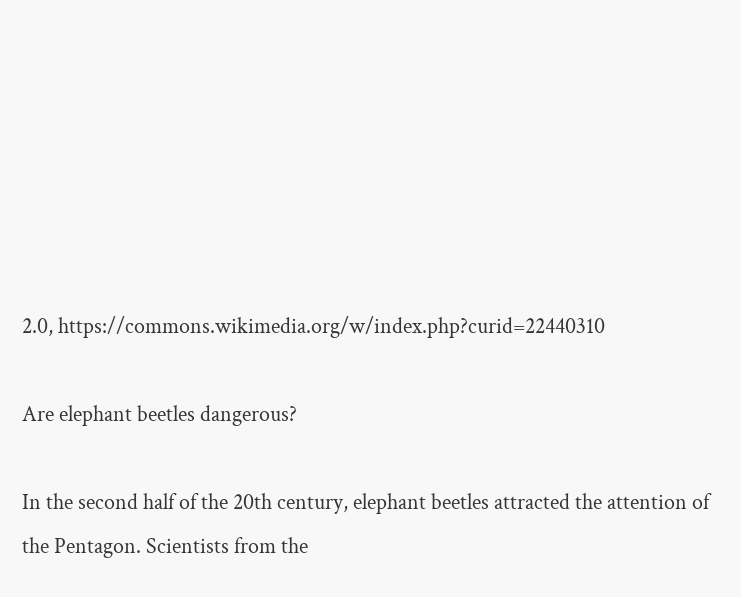2.0, https://commons.wikimedia.org/w/index.php?curid=22440310

Are elephant beetles dangerous?

In the second half of the 20th century, elephant beetles attracted the attention of the Pentagon. Scientists from the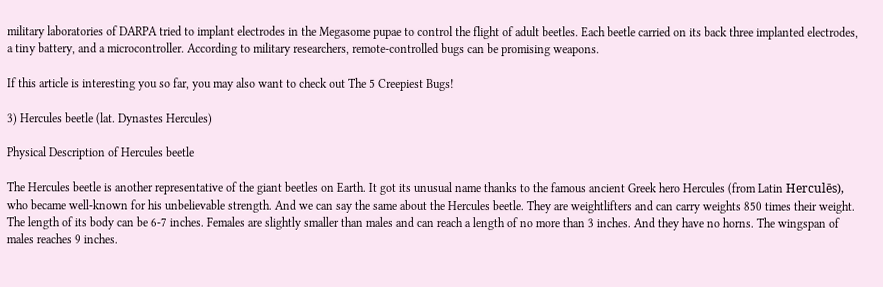military laboratories of DARPA tried to implant electrodes in the Megasome pupae to control the flight of adult beetles. Each beetle carried on its back three implanted electrodes, a tiny battery, and a microcontroller. According to military researchers, remote-controlled bugs can be promising weapons.

If this article is interesting you so far, you may also want to check out The 5 Creepiest Bugs!

3) Hercules beetle (lat. Dynastes Hercules)

Physical Description of Hercules beetle

The Hercules beetle is another representative of the giant beetles on Earth. It got its unusual name thanks to the famous ancient Greek hero Hercules (from Latin Herculēs), who became well-known for his unbelievable strength. And we can say the same about the Hercules beetle. They are weightlifters and can carry weights 850 times their weight. The length of its body can be 6-7 inches. Females are slightly smaller than males and can reach a length of no more than 3 inches. And they have no horns. The wingspan of males reaches 9 inches.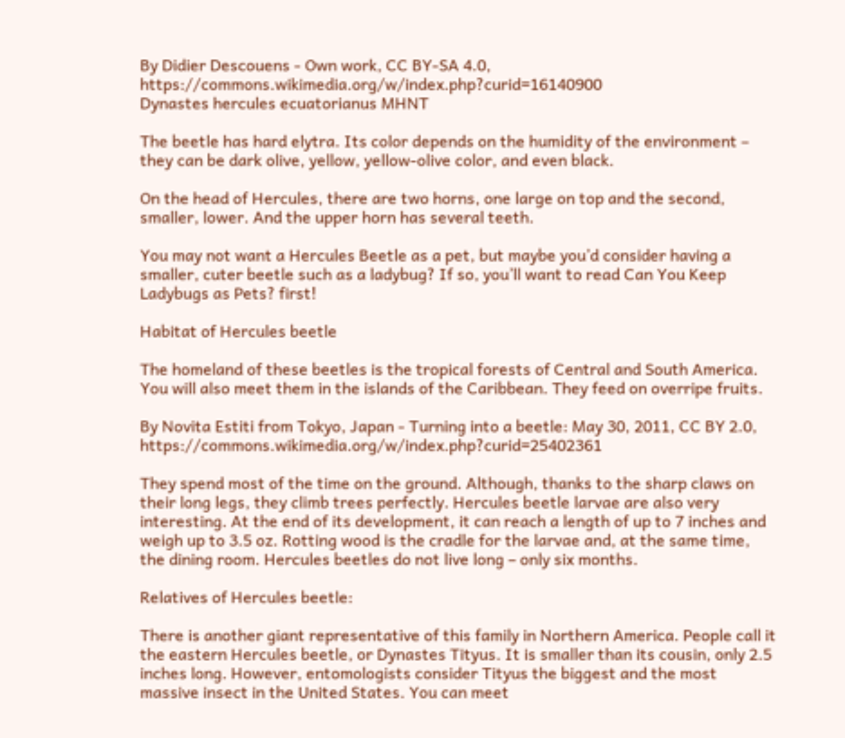By Didier Descouens - Own work, CC BY-SA 4.0, https://commons.wikimedia.org/w/index.php?curid=16140900
Dynastes hercules ecuatorianus MHNT

The beetle has hard elytra. Its color depends on the humidity of the environment – they can be dark olive, yellow, yellow-olive color, and even black.

On the head of Hercules, there are two horns, one large on top and the second, smaller, lower. And the upper horn has several teeth.

You may not want a Hercules Beetle as a pet, but maybe you’d consider having a smaller, cuter beetle such as a ladybug? If so, you’ll want to read Can You Keep Ladybugs as Pets? first!

Habitat of Hercules beetle

The homeland of these beetles is the tropical forests of Central and South America. You will also meet them in the islands of the Caribbean. They feed on overripe fruits.

By Novita Estiti from Tokyo, Japan - Turning into a beetle: May 30, 2011, CC BY 2.0, https://commons.wikimedia.org/w/index.php?curid=25402361

They spend most of the time on the ground. Although, thanks to the sharp claws on their long legs, they climb trees perfectly. Hercules beetle larvae are also very interesting. At the end of its development, it can reach a length of up to 7 inches and weigh up to 3.5 oz. Rotting wood is the cradle for the larvae and, at the same time, the dining room. Hercules beetles do not live long – only six months.

Relatives of Hercules beetle:

There is another giant representative of this family in Northern America. People call it the eastern Hercules beetle, or Dynastes Tityus. It is smaller than its cousin, only 2.5 inches long. However, entomologists consider Tityus the biggest and the most massive insect in the United States. You can meet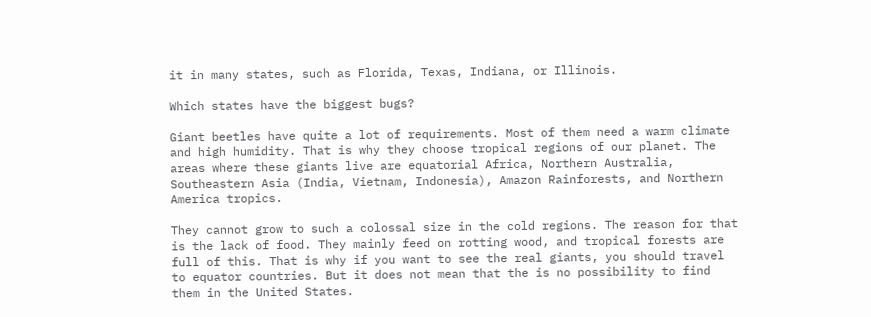it in many states, such as Florida, Texas, Indiana, or Illinois.

Which states have the biggest bugs?

Giant beetles have quite a lot of requirements. Most of them need a warm climate and high humidity. That is why they choose tropical regions of our planet. The areas where these giants live are equatorial Africa, Northern Australia, Southeastern Asia (India, Vietnam, Indonesia), Amazon Rainforests, and Northern America tropics.

They cannot grow to such a colossal size in the cold regions. The reason for that is the lack of food. They mainly feed on rotting wood, and tropical forests are full of this. That is why if you want to see the real giants, you should travel to equator countries. But it does not mean that the is no possibility to find them in the United States.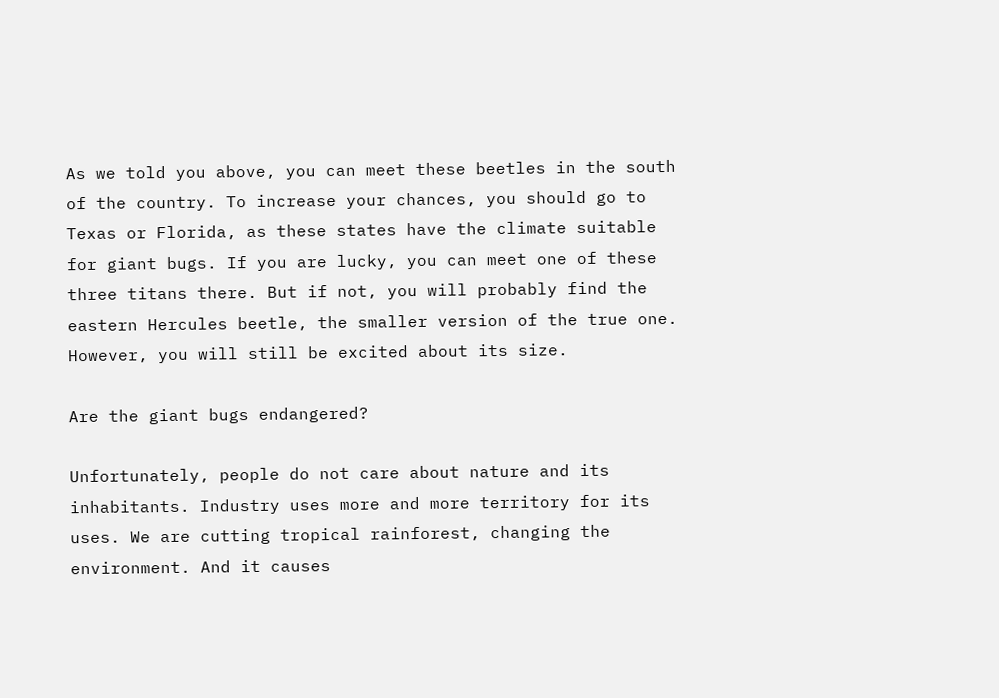As we told you above, you can meet these beetles in the south of the country. To increase your chances, you should go to Texas or Florida, as these states have the climate suitable for giant bugs. If you are lucky, you can meet one of these three titans there. But if not, you will probably find the eastern Hercules beetle, the smaller version of the true one. However, you will still be excited about its size.

Are the giant bugs endangered?

Unfortunately, people do not care about nature and its inhabitants. Industry uses more and more territory for its uses. We are cutting tropical rainforest, changing the environment. And it causes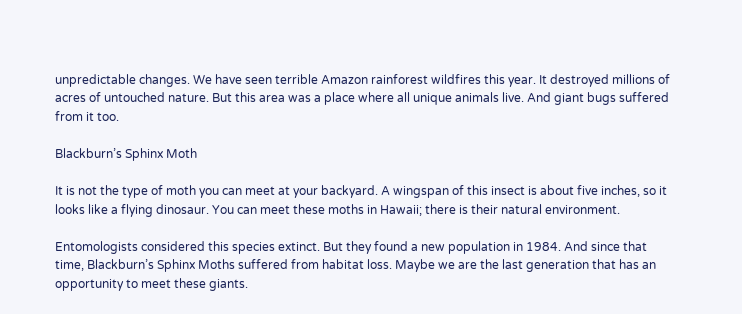unpredictable changes. We have seen terrible Amazon rainforest wildfires this year. It destroyed millions of acres of untouched nature. But this area was a place where all unique animals live. And giant bugs suffered from it too.

Blackburn’s Sphinx Moth

It is not the type of moth you can meet at your backyard. A wingspan of this insect is about five inches, so it looks like a flying dinosaur. You can meet these moths in Hawaii; there is their natural environment.

Entomologists considered this species extinct. But they found a new population in 1984. And since that time, Blackburn’s Sphinx Moths suffered from habitat loss. Maybe we are the last generation that has an opportunity to meet these giants.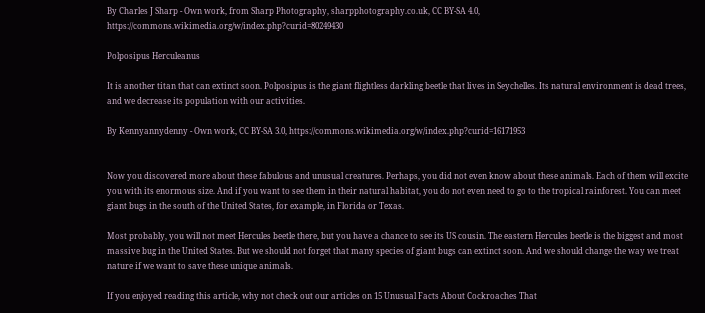By Charles J Sharp - Own work, from Sharp Photography, sharpphotography.co.uk, CC BY-SA 4.0, https://commons.wikimedia.org/w/index.php?curid=80249430

Polposipus Herculeanus

It is another titan that can extinct soon. Polposipus is the giant flightless darkling beetle that lives in Seychelles. Its natural environment is dead trees, and we decrease its population with our activities.

By Kennyannydenny - Own work, CC BY-SA 3.0, https://commons.wikimedia.org/w/index.php?curid=16171953


Now you discovered more about these fabulous and unusual creatures. Perhaps, you did not even know about these animals. Each of them will excite you with its enormous size. And if you want to see them in their natural habitat, you do not even need to go to the tropical rainforest. You can meet giant bugs in the south of the United States, for example, in Florida or Texas.

Most probably, you will not meet Hercules beetle there, but you have a chance to see its US cousin. The eastern Hercules beetle is the biggest and most massive bug in the United States. But we should not forget that many species of giant bugs can extinct soon. And we should change the way we treat nature if we want to save these unique animals.

If you enjoyed reading this article, why not check out our articles on 15 Unusual Facts About Cockroaches That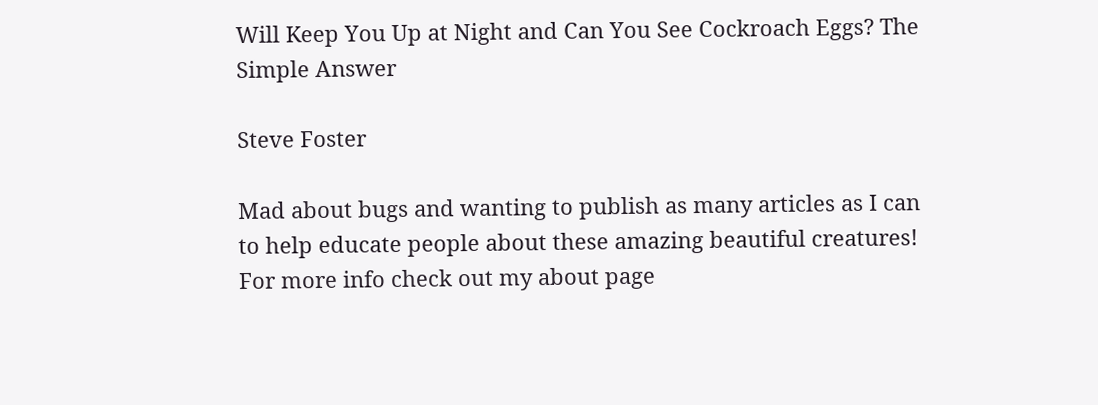Will Keep You Up at Night and Can You See Cockroach Eggs? The Simple Answer

Steve Foster

Mad about bugs and wanting to publish as many articles as I can to help educate people about these amazing beautiful creatures! For more info check out my about page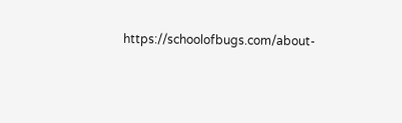https://schoolofbugs.com/about-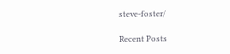steve-foster/

Recent Posts